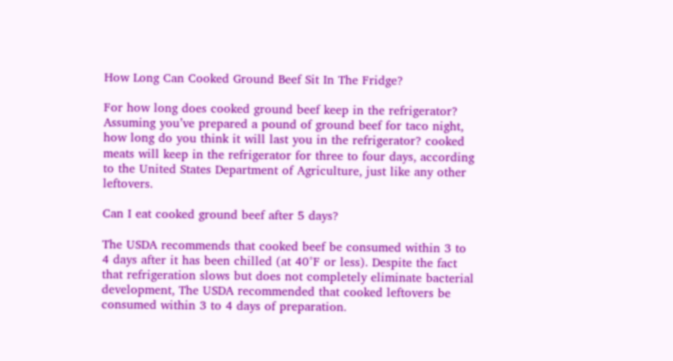How Long Can Cooked Ground Beef Sit In The Fridge?

For how long does cooked ground beef keep in the refrigerator? Assuming you’ve prepared a pound of ground beef for taco night, how long do you think it will last you in the refrigerator? cooked meats will keep in the refrigerator for three to four days, according to the United States Department of Agriculture, just like any other leftovers.

Can I eat cooked ground beef after 5 days?

The USDA recommends that cooked beef be consumed within 3 to 4 days after it has been chilled (at 40°F or less). Despite the fact that refrigeration slows but does not completely eliminate bacterial development, The USDA recommended that cooked leftovers be consumed within 3 to 4 days of preparation.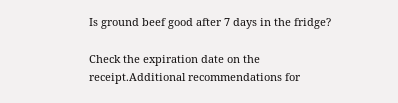Is ground beef good after 7 days in the fridge?

Check the expiration date on the receipt.Additional recommendations for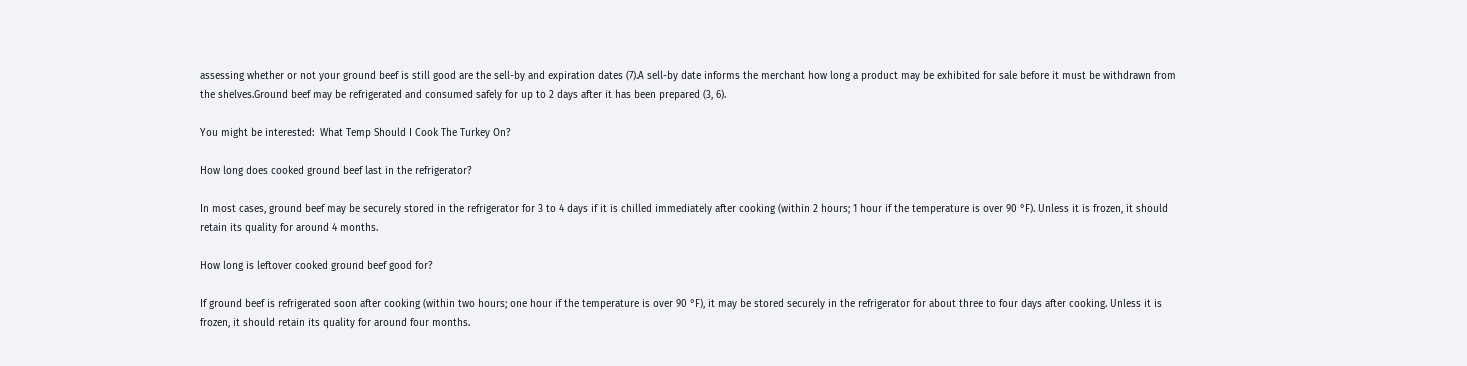assessing whether or not your ground beef is still good are the sell-by and expiration dates (7).A sell-by date informs the merchant how long a product may be exhibited for sale before it must be withdrawn from the shelves.Ground beef may be refrigerated and consumed safely for up to 2 days after it has been prepared (3, 6).

You might be interested:  What Temp Should I Cook The Turkey On?

How long does cooked ground beef last in the refrigerator?

In most cases, ground beef may be securely stored in the refrigerator for 3 to 4 days if it is chilled immediately after cooking (within 2 hours; 1 hour if the temperature is over 90 °F). Unless it is frozen, it should retain its quality for around 4 months.

How long is leftover cooked ground beef good for?

If ground beef is refrigerated soon after cooking (within two hours; one hour if the temperature is over 90 °F), it may be stored securely in the refrigerator for about three to four days after cooking. Unless it is frozen, it should retain its quality for around four months.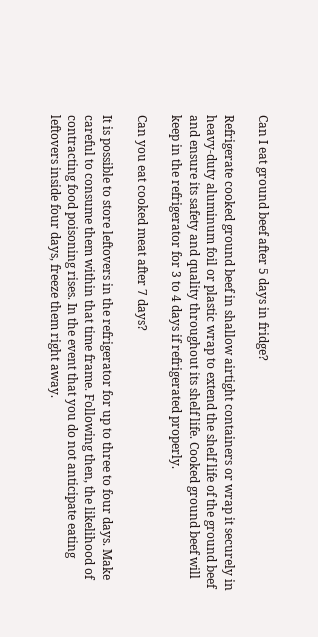Can I eat ground beef after 5 days in fridge?

Refrigerate cooked ground beef in shallow airtight containers or wrap it securely in heavy-duty aluminum foil or plastic wrap to extend the shelf life of the ground beef and ensure its safety and quality throughout its shelf life. Cooked ground beef will keep in the refrigerator for 3 to 4 days if refrigerated properly.

Can you eat cooked meat after 7 days?

It is possible to store leftovers in the refrigerator for up to three to four days. Make careful to consume them within that time frame. Following then, the likelihood of contracting food poisoning rises. In the event that you do not anticipate eating leftovers inside four days, freeze them right away.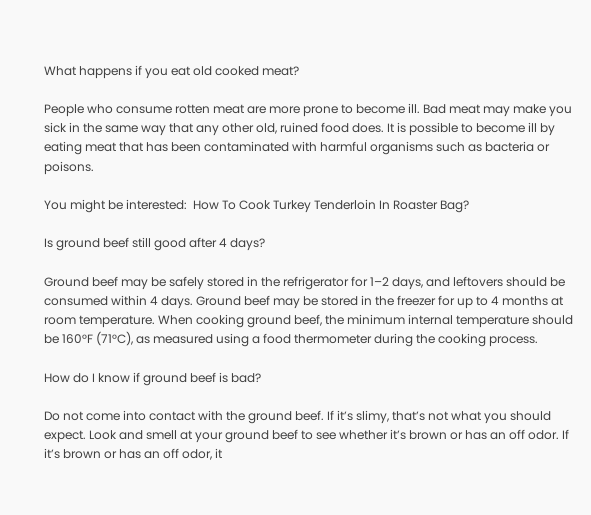What happens if you eat old cooked meat?

People who consume rotten meat are more prone to become ill. Bad meat may make you sick in the same way that any other old, ruined food does. It is possible to become ill by eating meat that has been contaminated with harmful organisms such as bacteria or poisons.

You might be interested:  How To Cook Turkey Tenderloin In Roaster Bag?

Is ground beef still good after 4 days?

Ground beef may be safely stored in the refrigerator for 1–2 days, and leftovers should be consumed within 4 days. Ground beef may be stored in the freezer for up to 4 months at room temperature. When cooking ground beef, the minimum internal temperature should be 160°F (71°C), as measured using a food thermometer during the cooking process.

How do I know if ground beef is bad?

Do not come into contact with the ground beef. If it’s slimy, that’s not what you should expect. Look and smell at your ground beef to see whether it’s brown or has an off odor. If it’s brown or has an off odor, it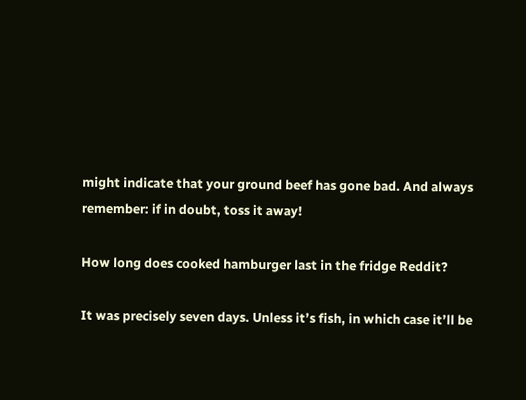might indicate that your ground beef has gone bad. And always remember: if in doubt, toss it away!

How long does cooked hamburger last in the fridge Reddit?

It was precisely seven days. Unless it’s fish, in which case it’ll be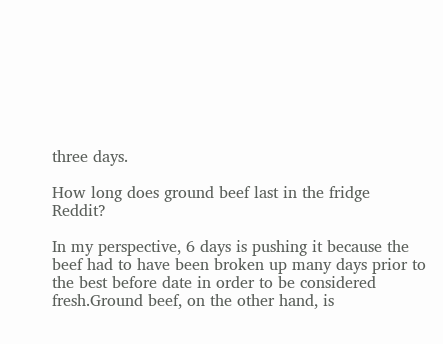three days.

How long does ground beef last in the fridge Reddit?

In my perspective, 6 days is pushing it because the beef had to have been broken up many days prior to the best before date in order to be considered fresh.Ground beef, on the other hand, is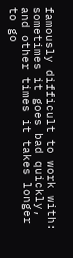famously difficult to work with: sometimes it goes bad quickly, and other times it takes longer to go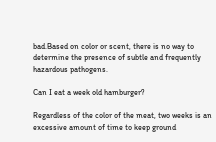bad.Based on color or scent, there is no way to determine the presence of subtle and frequently hazardous pathogens.

Can I eat a week old hamburger?

Regardless of the color of the meat, two weeks is an excessive amount of time to keep ground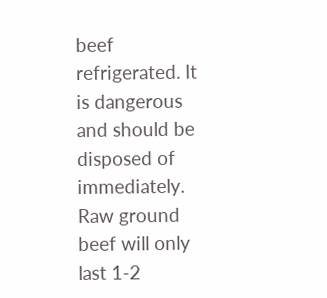beef refrigerated. It is dangerous and should be disposed of immediately. Raw ground beef will only last 1-2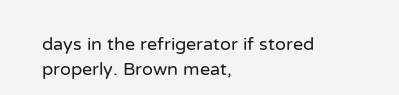days in the refrigerator if stored properly. Brown meat,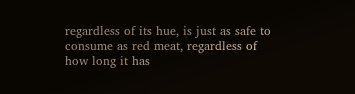regardless of its hue, is just as safe to consume as red meat, regardless of how long it has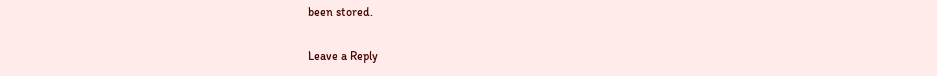been stored.

Leave a Reply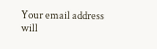Your email address will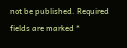not be published. Required fields are marked *